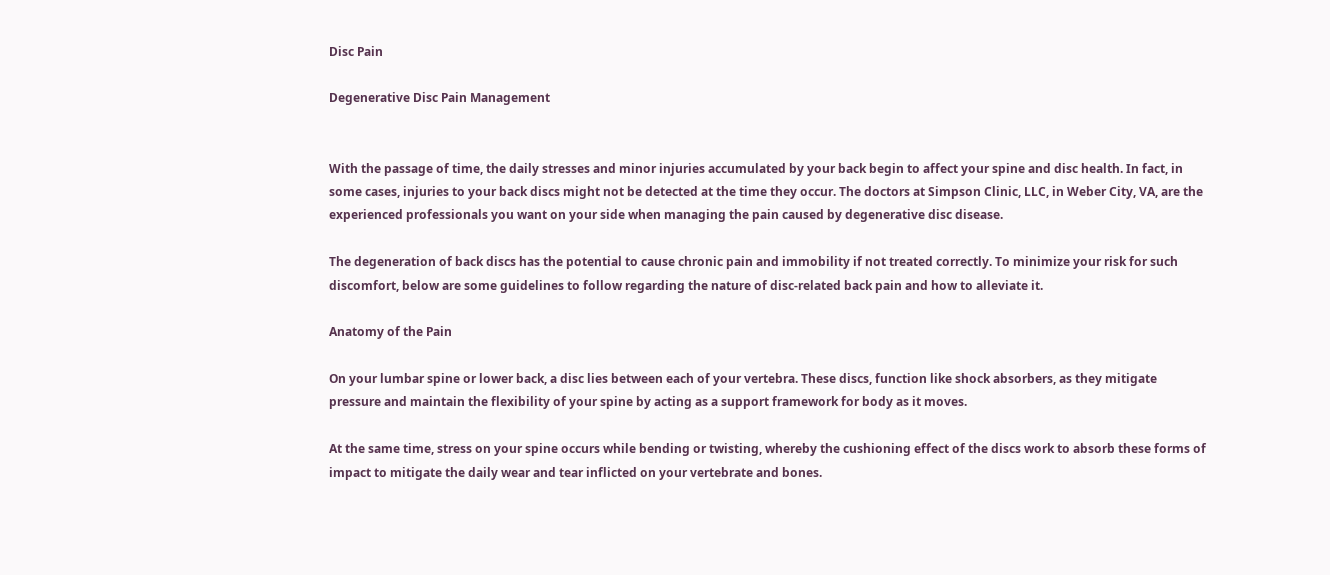Disc Pain

Degenerative Disc Pain Management


With the passage of time, the daily stresses and minor injuries accumulated by your back begin to affect your spine and disc health. In fact, in some cases, injuries to your back discs might not be detected at the time they occur. The doctors at Simpson Clinic, LLC, in Weber City, VA, are the experienced professionals you want on your side when managing the pain caused by degenerative disc disease.

The degeneration of back discs has the potential to cause chronic pain and immobility if not treated correctly. To minimize your risk for such discomfort, below are some guidelines to follow regarding the nature of disc-related back pain and how to alleviate it.

Anatomy of the Pain

On your lumbar spine or lower back, a disc lies between each of your vertebra. These discs, function like shock absorbers, as they mitigate pressure and maintain the flexibility of your spine by acting as a support framework for body as it moves.

At the same time, stress on your spine occurs while bending or twisting, whereby the cushioning effect of the discs work to absorb these forms of impact to mitigate the daily wear and tear inflicted on your vertebrate and bones.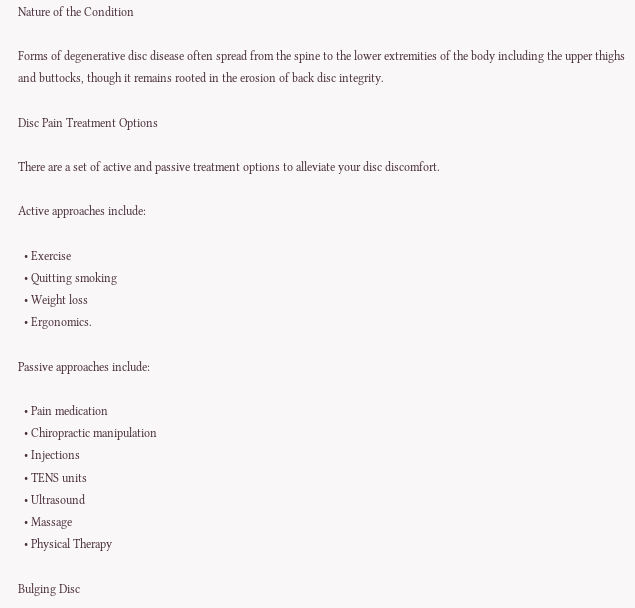Nature of the Condition

Forms of degenerative disc disease often spread from the spine to the lower extremities of the body including the upper thighs and buttocks, though it remains rooted in the erosion of back disc integrity.

Disc Pain Treatment Options

There are a set of active and passive treatment options to alleviate your disc discomfort.

Active approaches include:

  • Exercise
  • Quitting smoking
  • Weight loss
  • Ergonomics.

Passive approaches include:

  • Pain medication
  • Chiropractic manipulation
  • Injections
  • TENS units
  • Ultrasound
  • Massage
  • Physical Therapy

Bulging Disc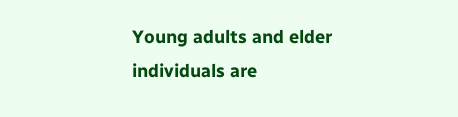Young adults and elder individuals are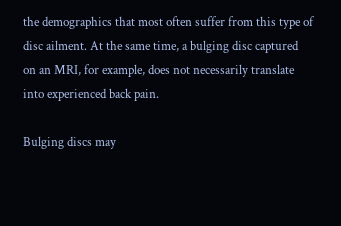the demographics that most often suffer from this type of disc ailment. At the same time, a bulging disc captured on an MRI, for example, does not necessarily translate into experienced back pain.

Bulging discs may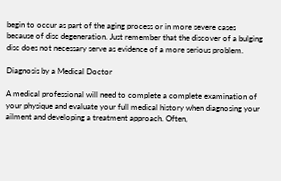begin to occur as part of the aging process or in more severe cases because of disc degeneration. Just remember that the discover of a bulging disc does not necessary serve as evidence of a more serious problem.

Diagnosis by a Medical Doctor

A medical professional will need to complete a complete examination of your physique and evaluate your full medical history when diagnosing your ailment and developing a treatment approach. Often,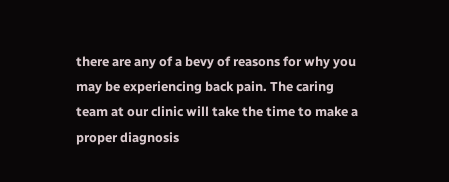there are any of a bevy of reasons for why you may be experiencing back pain. The caring team at our clinic will take the time to make a proper diagnosis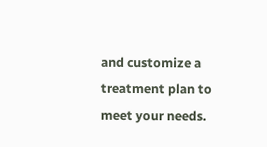and customize a treatment plan to meet your needs.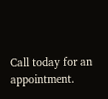Call today for an appointment.